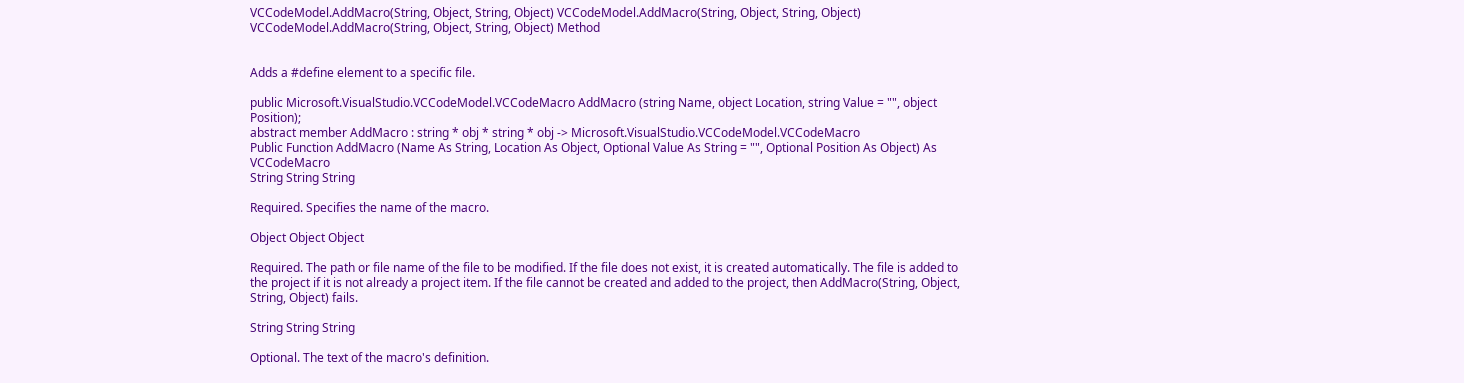VCCodeModel.AddMacro(String, Object, String, Object) VCCodeModel.AddMacro(String, Object, String, Object) VCCodeModel.AddMacro(String, Object, String, Object) Method


Adds a #define element to a specific file.

public Microsoft.VisualStudio.VCCodeModel.VCCodeMacro AddMacro (string Name, object Location, string Value = "", object Position);
abstract member AddMacro : string * obj * string * obj -> Microsoft.VisualStudio.VCCodeModel.VCCodeMacro
Public Function AddMacro (Name As String, Location As Object, Optional Value As String = "", Optional Position As Object) As VCCodeMacro
String String String

Required. Specifies the name of the macro.

Object Object Object

Required. The path or file name of the file to be modified. If the file does not exist, it is created automatically. The file is added to the project if it is not already a project item. If the file cannot be created and added to the project, then AddMacro(String, Object, String, Object) fails.

String String String

Optional. The text of the macro's definition.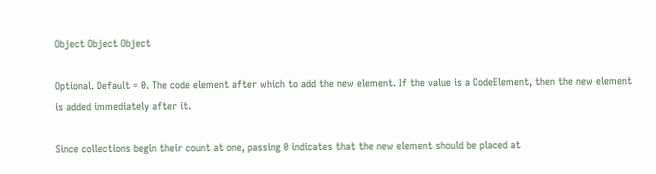Object Object Object

Optional. Default = 0. The code element after which to add the new element. If the value is a CodeElement, then the new element is added immediately after it.

Since collections begin their count at one, passing 0 indicates that the new element should be placed at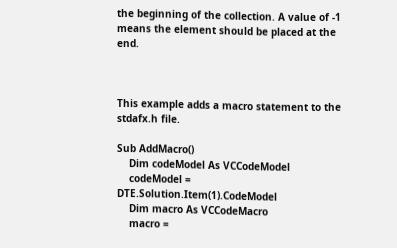the beginning of the collection. A value of -1 means the element should be placed at the end.



This example adds a macro statement to the stdafx.h file.

Sub AddMacro()
    Dim codeModel As VCCodeModel
    codeModel = DTE.Solution.Item(1).CodeModel
    Dim macro As VCCodeMacro
    macro =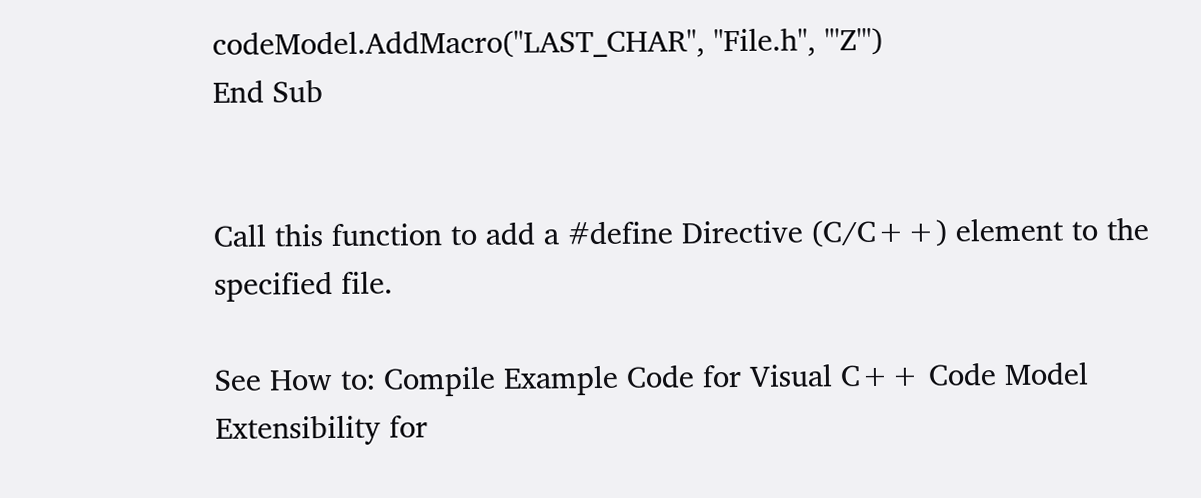codeModel.AddMacro("LAST_CHAR", "File.h", "'Z'")
End Sub


Call this function to add a #define Directive (C/C++) element to the specified file.

See How to: Compile Example Code for Visual C++ Code Model Extensibility for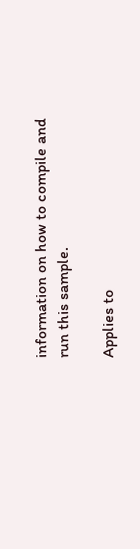information on how to compile and run this sample.

Applies to